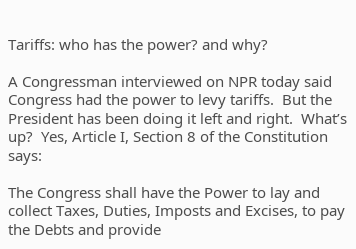Tariffs: who has the power? and why?

A Congressman interviewed on NPR today said Congress had the power to levy tariffs.  But the President has been doing it left and right.  What’s up?  Yes, Article I, Section 8 of the Constitution says:

The Congress shall have the Power to lay and collect Taxes, Duties, Imposts and Excises, to pay the Debts and provide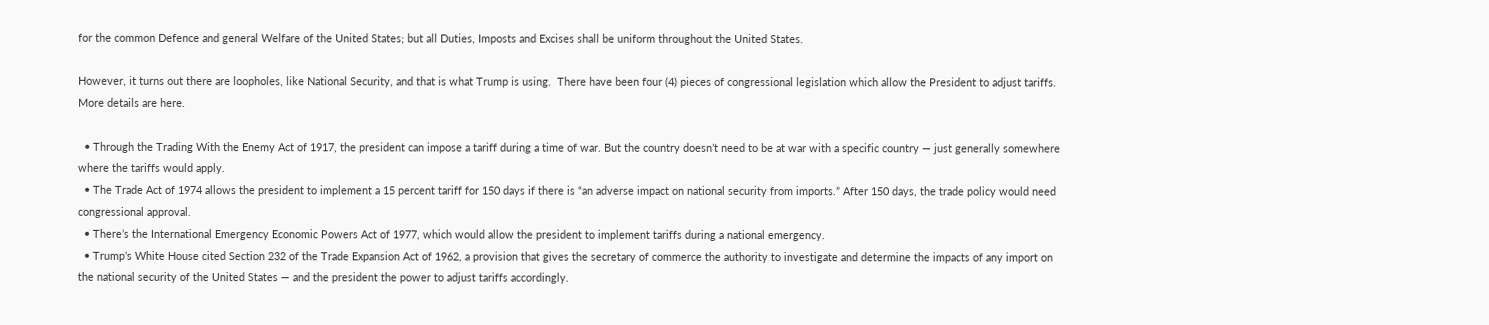for the common Defence and general Welfare of the United States; but all Duties, Imposts and Excises shall be uniform throughout the United States.

However, it turns out there are loopholes, like National Security, and that is what Trump is using.  There have been four (4) pieces of congressional legislation which allow the President to adjust tariffs.  More details are here.

  • Through the Trading With the Enemy Act of 1917, the president can impose a tariff during a time of war. But the country doesn’t need to be at war with a specific country — just generally somewhere where the tariffs would apply.
  • The Trade Act of 1974 allows the president to implement a 15 percent tariff for 150 days if there is “an adverse impact on national security from imports.” After 150 days, the trade policy would need congressional approval.
  • There’s the International Emergency Economic Powers Act of 1977, which would allow the president to implement tariffs during a national emergency.
  • Trump’s White House cited Section 232 of the Trade Expansion Act of 1962, a provision that gives the secretary of commerce the authority to investigate and determine the impacts of any import on the national security of the United States — and the president the power to adjust tariffs accordingly.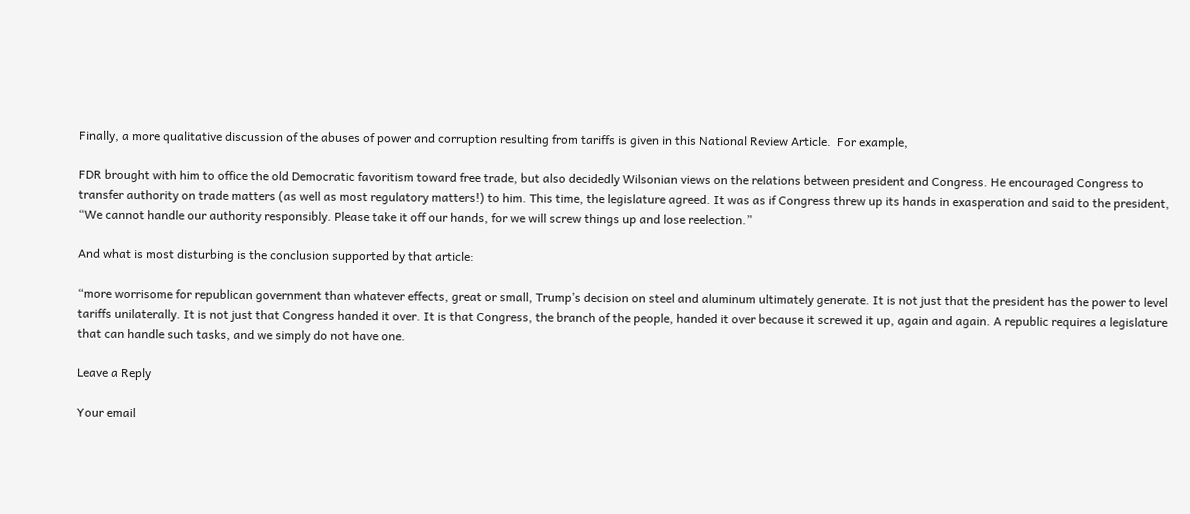Finally, a more qualitative discussion of the abuses of power and corruption resulting from tariffs is given in this National Review Article.  For example,

FDR brought with him to office the old Democratic favoritism toward free trade, but also decidedly Wilsonian views on the relations between president and Congress. He encouraged Congress to transfer authority on trade matters (as well as most regulatory matters!) to him. This time, the legislature agreed. It was as if Congress threw up its hands in exasperation and said to the president, “We cannot handle our authority responsibly. Please take it off our hands, for we will screw things up and lose reelection.”

And what is most disturbing is the conclusion supported by that article:

“more worrisome for republican government than whatever effects, great or small, Trump’s decision on steel and aluminum ultimately generate. It is not just that the president has the power to level tariffs unilaterally. It is not just that Congress handed it over. It is that Congress, the branch of the people, handed it over because it screwed it up, again and again. A republic requires a legislature that can handle such tasks, and we simply do not have one.

Leave a Reply

Your email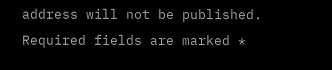address will not be published. Required fields are marked *